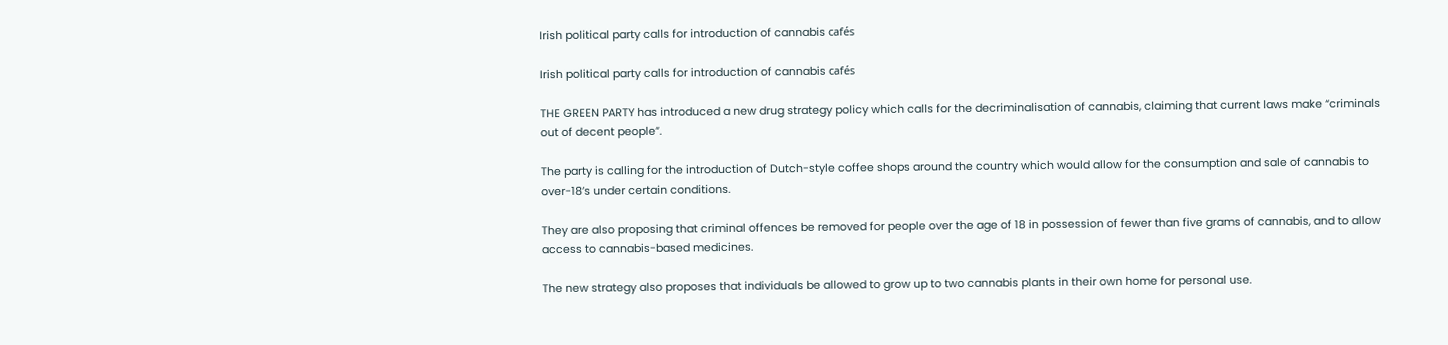Irish political party calls for introduction of cannabis cafés

Irish political party calls for introduction of cannabis cafés

THE GREEN PARTY has introduced a new drug strategy policy which calls for the decriminalisation of cannabis, claiming that current laws make “criminals out of decent people”.

The party is calling for the introduction of Dutch-style coffee shops around the country which would allow for the consumption and sale of cannabis to over-18’s under certain conditions.

They are also proposing that criminal offences be removed for people over the age of 18 in possession of fewer than five grams of cannabis, and to allow access to cannabis-based medicines.

The new strategy also proposes that individuals be allowed to grow up to two cannabis plants in their own home for personal use.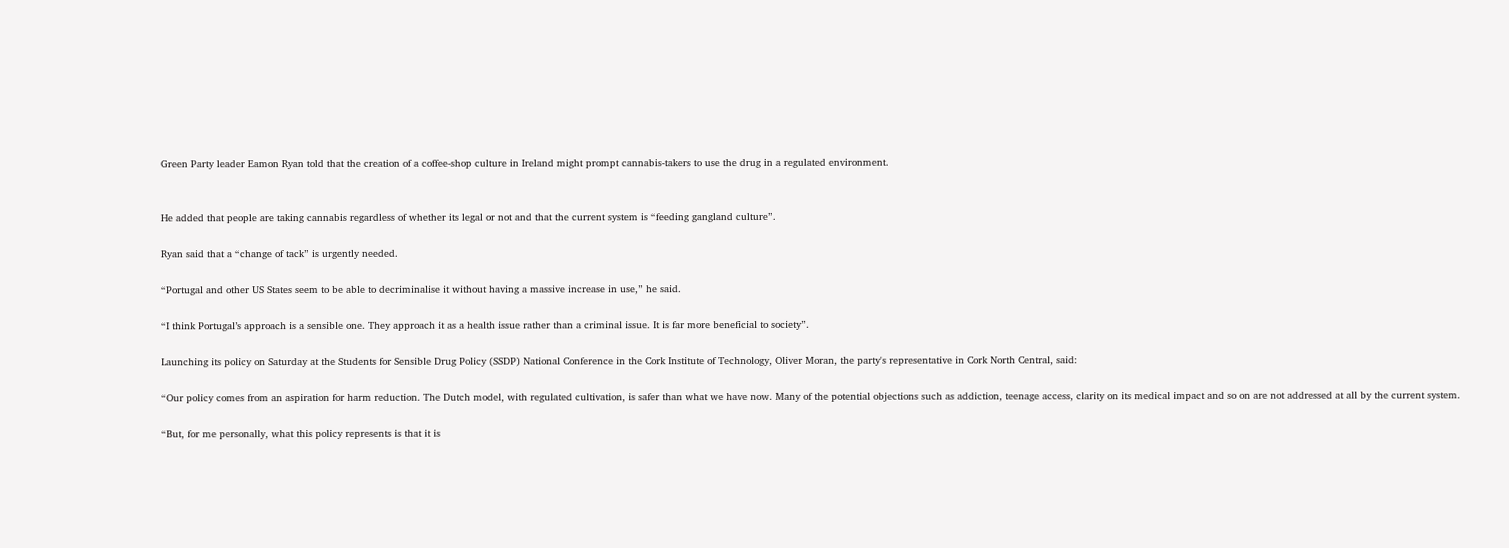Green Party leader Eamon Ryan told that the creation of a coffee-shop culture in Ireland might prompt cannabis-takers to use the drug in a regulated environment.


He added that people are taking cannabis regardless of whether its legal or not and that the current system is “feeding gangland culture”.

Ryan said that a “change of tack” is urgently needed.

“Portugal and other US States seem to be able to decriminalise it without having a massive increase in use,” he said.

“I think Portugal’s approach is a sensible one. They approach it as a health issue rather than a criminal issue. It is far more beneficial to society”.

Launching its policy on Saturday at the Students for Sensible Drug Policy (SSDP) National Conference in the Cork Institute of Technology, Oliver Moran, the party's representative in Cork North Central, said:

“Our policy comes from an aspiration for harm reduction. The Dutch model, with regulated cultivation, is safer than what we have now. Many of the potential objections such as addiction, teenage access, clarity on its medical impact and so on are not addressed at all by the current system.

“But, for me personally, what this policy represents is that it is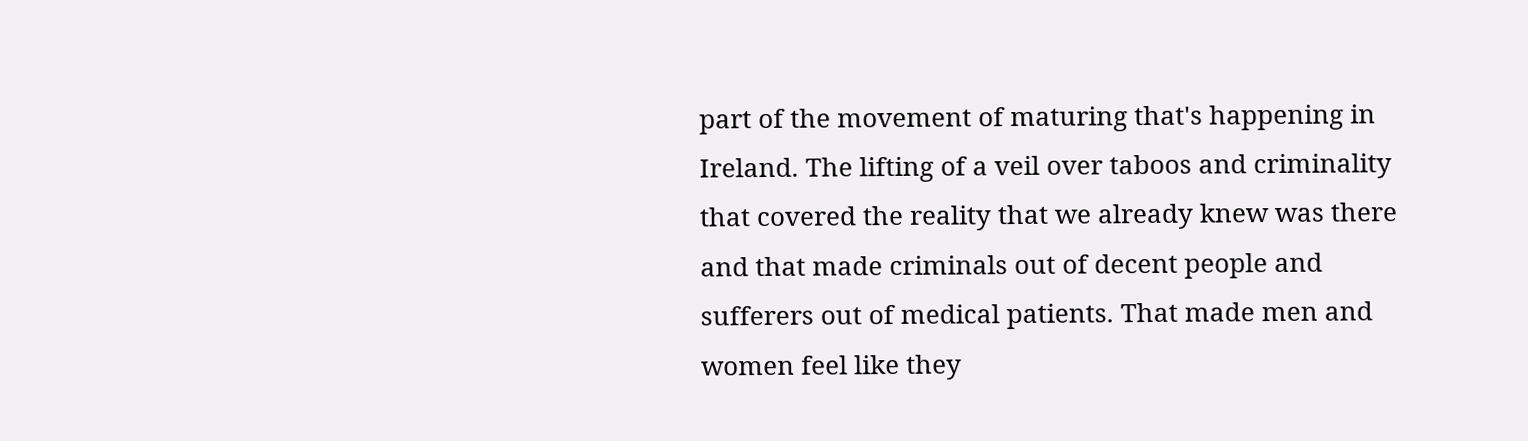part of the movement of maturing that's happening in Ireland. The lifting of a veil over taboos and criminality that covered the reality that we already knew was there and that made criminals out of decent people and sufferers out of medical patients. That made men and women feel like they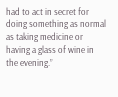had to act in secret for doing something as normal as taking medicine or having a glass of wine in the evening.”